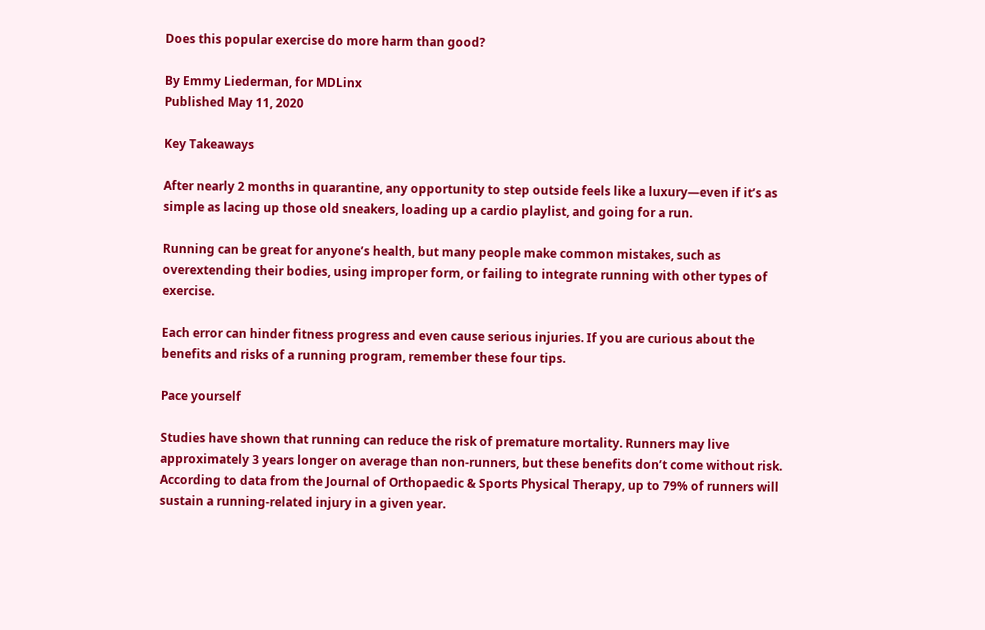Does this popular exercise do more harm than good?

By Emmy Liederman, for MDLinx
Published May 11, 2020

Key Takeaways

After nearly 2 months in quarantine, any opportunity to step outside feels like a luxury—even if it’s as simple as lacing up those old sneakers, loading up a cardio playlist, and going for a run.

Running can be great for anyone’s health, but many people make common mistakes, such as overextending their bodies, using improper form, or failing to integrate running with other types of exercise.

Each error can hinder fitness progress and even cause serious injuries. If you are curious about the benefits and risks of a running program, remember these four tips.

Pace yourself

Studies have shown that running can reduce the risk of premature mortality. Runners may live approximately 3 years longer on average than non-runners, but these benefits don’t come without risk. According to data from the Journal of Orthopaedic & Sports Physical Therapy, up to 79% of runners will sustain a running-related injury in a given year.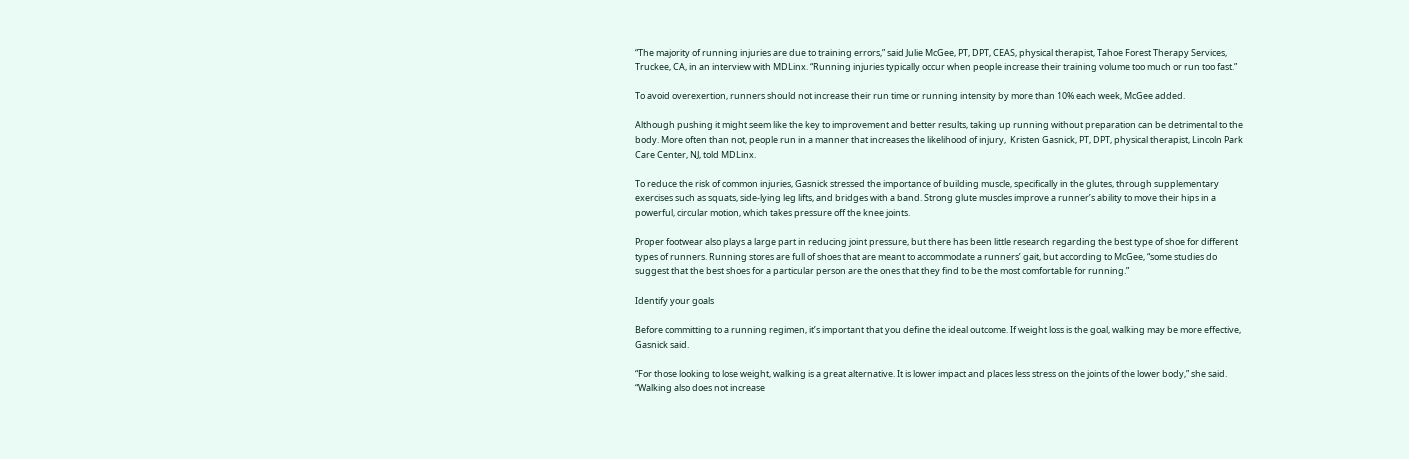“The majority of running injuries are due to training errors,” said Julie McGee, PT, DPT, CEAS, physical therapist, Tahoe Forest Therapy Services, Truckee, CA, in an interview with MDLinx. “Running injuries typically occur when people increase their training volume too much or run too fast.”

To avoid overexertion, runners should not increase their run time or running intensity by more than 10% each week, McGee added.

Although pushing it might seem like the key to improvement and better results, taking up running without preparation can be detrimental to the body. More often than not, people run in a manner that increases the likelihood of injury,  Kristen Gasnick, PT, DPT, physical therapist, Lincoln Park Care Center, NJ, told MDLinx.

To reduce the risk of common injuries, Gasnick stressed the importance of building muscle, specifically in the glutes, through supplementary exercises such as squats, side-lying leg lifts, and bridges with a band. Strong glute muscles improve a runner’s ability to move their hips in a powerful, circular motion, which takes pressure off the knee joints.

Proper footwear also plays a large part in reducing joint pressure, but there has been little research regarding the best type of shoe for different types of runners. Running stores are full of shoes that are meant to accommodate a runners’ gait, but according to McGee, “some studies do suggest that the best shoes for a particular person are the ones that they find to be the most comfortable for running.”

Identify your goals

Before committing to a running regimen, it’s important that you define the ideal outcome. If weight loss is the goal, walking may be more effective, Gasnick said.

“For those looking to lose weight, walking is a great alternative. It is lower impact and places less stress on the joints of the lower body,” she said. “Walking also does not increase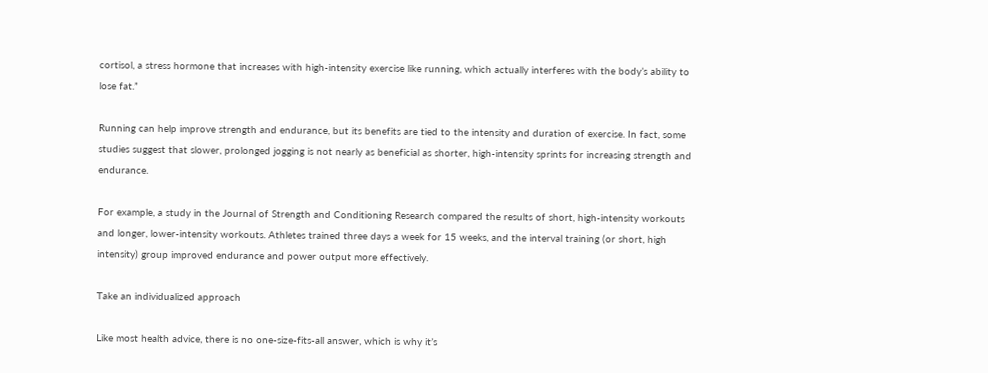cortisol, a stress hormone that increases with high-intensity exercise like running, which actually interferes with the body’s ability to lose fat.”

Running can help improve strength and endurance, but its benefits are tied to the intensity and duration of exercise. In fact, some studies suggest that slower, prolonged jogging is not nearly as beneficial as shorter, high-intensity sprints for increasing strength and endurance.

For example, a study in the Journal of Strength and Conditioning Research compared the results of short, high-intensity workouts and longer, lower-intensity workouts. Athletes trained three days a week for 15 weeks, and the interval training (or short, high intensity) group improved endurance and power output more effectively.

Take an individualized approach

Like most health advice, there is no one-size-fits-all answer, which is why it’s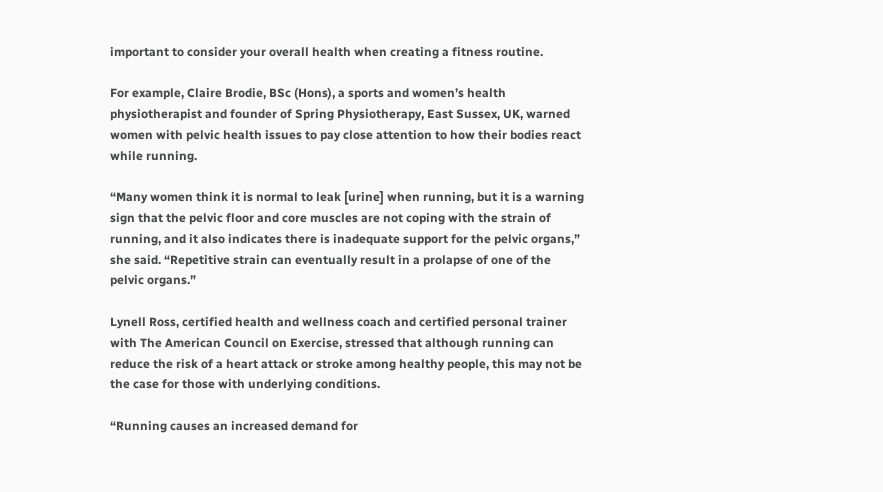important to consider your overall health when creating a fitness routine.

For example, Claire Brodie, BSc (Hons), a sports and women’s health physiotherapist and founder of Spring Physiotherapy, East Sussex, UK, warned women with pelvic health issues to pay close attention to how their bodies react while running.

“Many women think it is normal to leak [urine] when running, but it is a warning sign that the pelvic floor and core muscles are not coping with the strain of running, and it also indicates there is inadequate support for the pelvic organs,” she said. “Repetitive strain can eventually result in a prolapse of one of the pelvic organs.”

Lynell Ross, certified health and wellness coach and certified personal trainer with The American Council on Exercise, stressed that although running can reduce the risk of a heart attack or stroke among healthy people, this may not be the case for those with underlying conditions.

“Running causes an increased demand for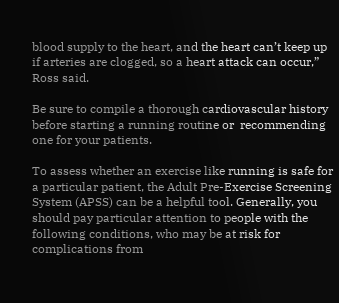blood supply to the heart, and the heart can’t keep up if arteries are clogged, so a heart attack can occur,” Ross said.

Be sure to compile a thorough cardiovascular history before starting a running routine or  recommending one for your patients.

To assess whether an exercise like running is safe for a particular patient, the Adult Pre-Exercise Screening System (APSS) can be a helpful tool. Generally, you should pay particular attention to people with the following conditions, who may be at risk for complications from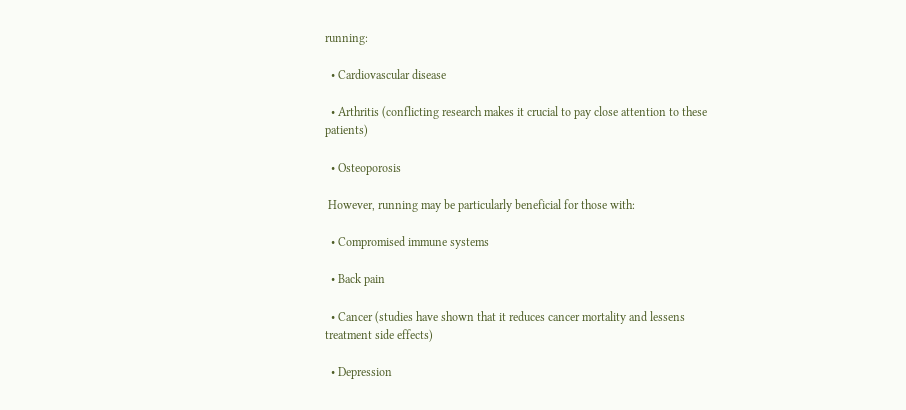running:

  • Cardiovascular disease

  • Arthritis (conflicting research makes it crucial to pay close attention to these patients)

  • Osteoporosis

 However, running may be particularly beneficial for those with:

  • Compromised immune systems

  • Back pain

  • Cancer (studies have shown that it reduces cancer mortality and lessens treatment side effects)

  • Depression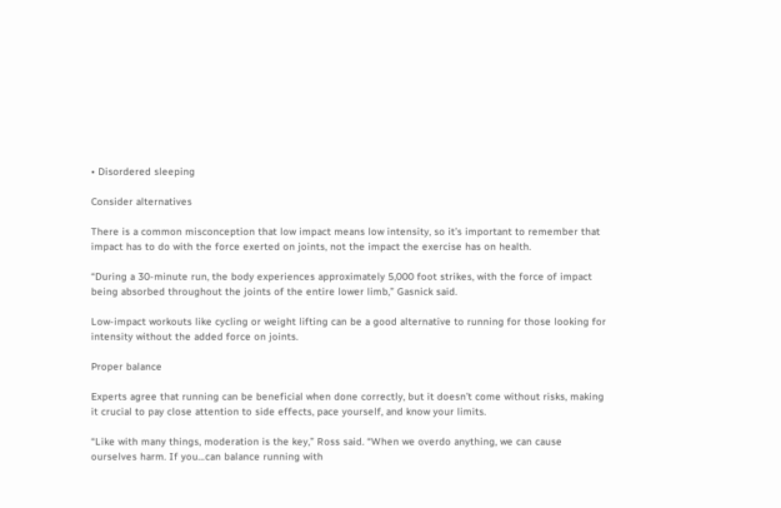• Disordered sleeping

Consider alternatives

There is a common misconception that low impact means low intensity, so it’s important to remember that impact has to do with the force exerted on joints, not the impact the exercise has on health.

“During a 30-minute run, the body experiences approximately 5,000 foot strikes, with the force of impact being absorbed throughout the joints of the entire lower limb,” Gasnick said.

Low-impact workouts like cycling or weight lifting can be a good alternative to running for those looking for intensity without the added force on joints.

Proper balance

Experts agree that running can be beneficial when done correctly, but it doesn’t come without risks, making it crucial to pay close attention to side effects, pace yourself, and know your limits.

“Like with many things, moderation is the key,” Ross said. “When we overdo anything, we can cause ourselves harm. If you…can balance running with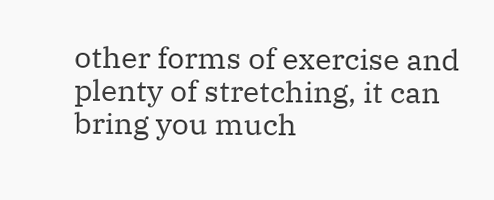other forms of exercise and plenty of stretching, it can bring you much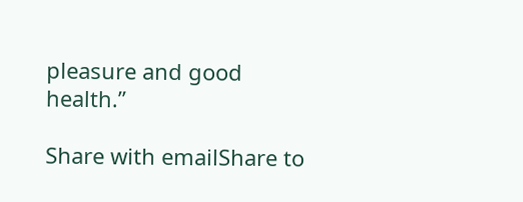pleasure and good health.”

Share with emailShare to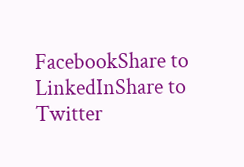FacebookShare to LinkedInShare to Twitter